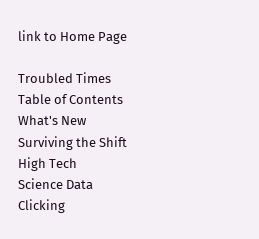link to Home Page

Troubled Times
Table of Contents
What's New
Surviving the Shift
High Tech
Science Data
Clicking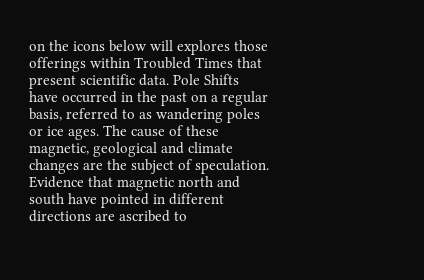on the icons below will explores those offerings within Troubled Times that present scientific data. Pole Shifts have occurred in the past on a regular basis, referred to as wandering poles or ice ages. The cause of these magnetic, geological and climate changes are the subject of speculation. Evidence that magnetic north and south have pointed in different directions are ascribed to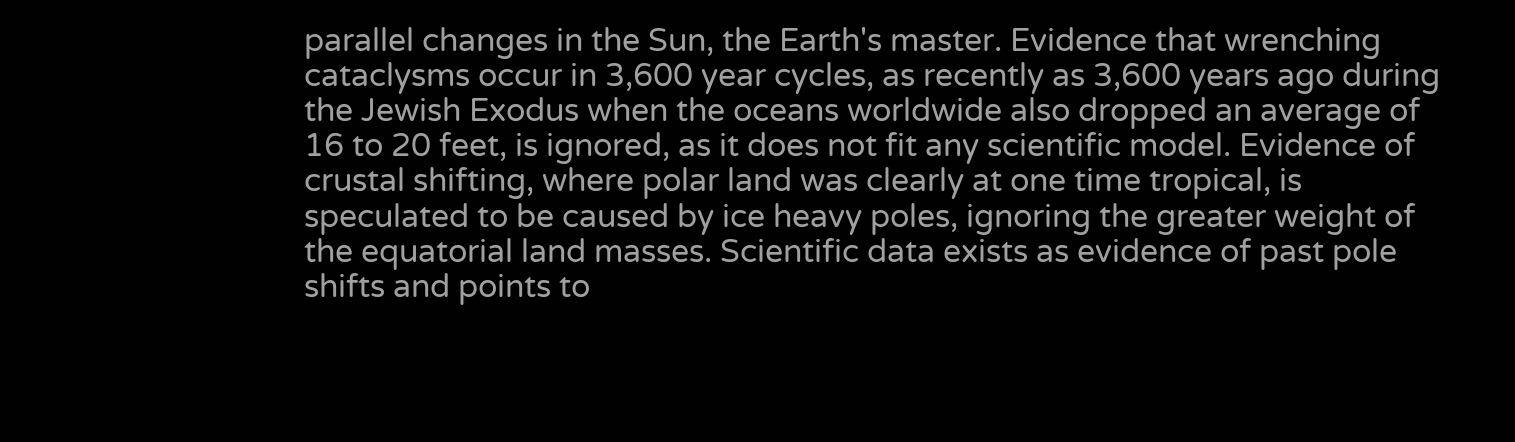parallel changes in the Sun, the Earth's master. Evidence that wrenching cataclysms occur in 3,600 year cycles, as recently as 3,600 years ago during the Jewish Exodus when the oceans worldwide also dropped an average of 16 to 20 feet, is ignored, as it does not fit any scientific model. Evidence of crustal shifting, where polar land was clearly at one time tropical, is speculated to be caused by ice heavy poles, ignoring the greater weight of the equatorial land masses. Scientific data exists as evidence of past pole shifts and points to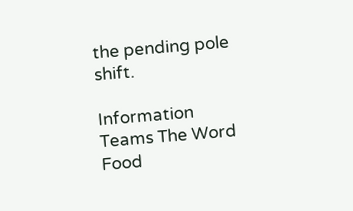the pending pole shift.

Information Teams The Word Food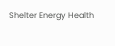Shelter Energy Health